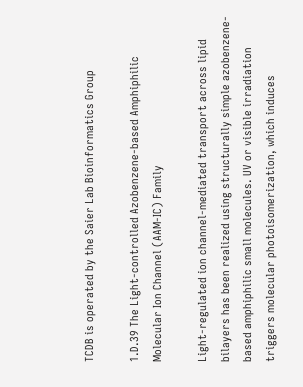TCDB is operated by the Saier Lab Bioinformatics Group

1.D.39 The Light-controlled Azobenzene-based Amphiphilic Molecular Ion Channel (AAM-IC) Family

Light-regulated ion channel-mediated transport across lipid bilayers has been realized using structurally simple azobenzene-based amphiphilic small molecules. UV or visible irradiation triggers molecular photoisomerization, which induces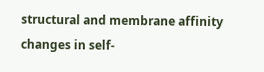structural and membrane affinity changes in self-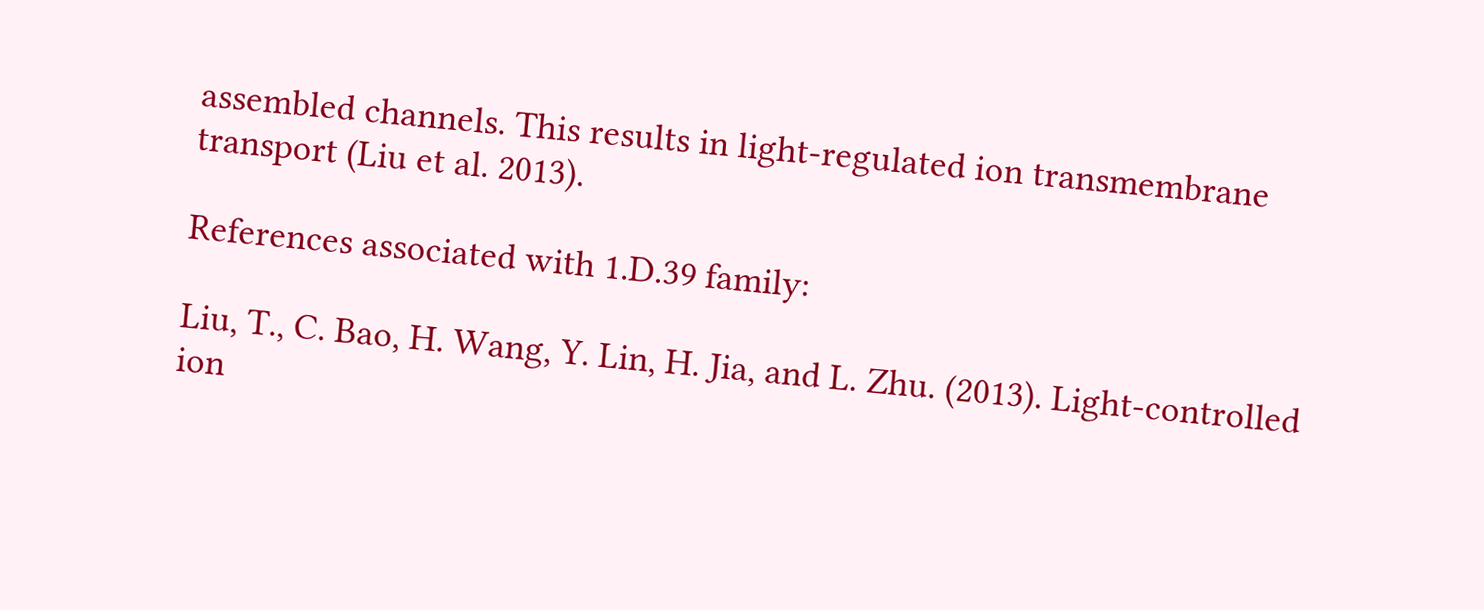assembled channels. This results in light-regulated ion transmembrane transport (Liu et al. 2013).

References associated with 1.D.39 family:

Liu, T., C. Bao, H. Wang, Y. Lin, H. Jia, and L. Zhu. (2013). Light-controlled ion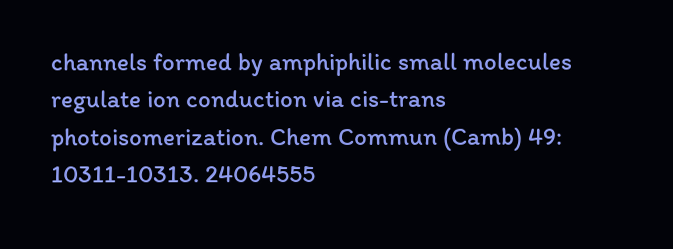channels formed by amphiphilic small molecules regulate ion conduction via cis-trans photoisomerization. Chem Commun (Camb) 49: 10311-10313. 24064555